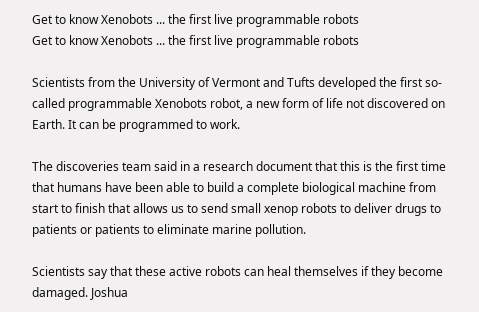Get to know Xenobots ... the first live programmable robots
Get to know Xenobots ... the first live programmable robots

Scientists from the University of Vermont and Tufts developed the first so-called programmable Xenobots robot, a new form of life not discovered on Earth. It can be programmed to work.

The discoveries team said in a research document that this is the first time that humans have been able to build a complete biological machine from start to finish that allows us to send small xenop robots to deliver drugs to patients or patients to eliminate marine pollution.

Scientists say that these active robots can heal themselves if they become damaged. Joshua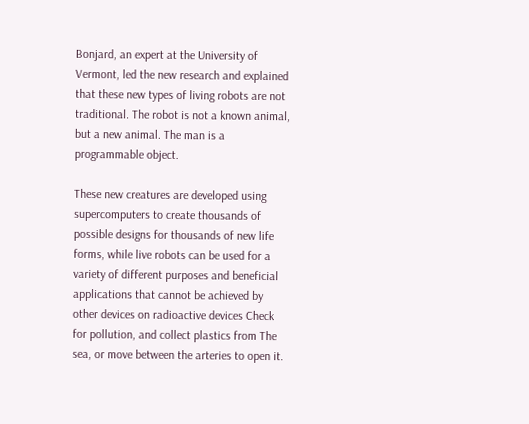Bonjard, an expert at the University of Vermont, led the new research and explained that these new types of living robots are not traditional. The robot is not a known animal, but a new animal. The man is a programmable object.

These new creatures are developed using supercomputers to create thousands of possible designs for thousands of new life forms, while live robots can be used for a variety of different purposes and beneficial applications that cannot be achieved by other devices on radioactive devices Check for pollution, and collect plastics from The sea, or move between the arteries to open it.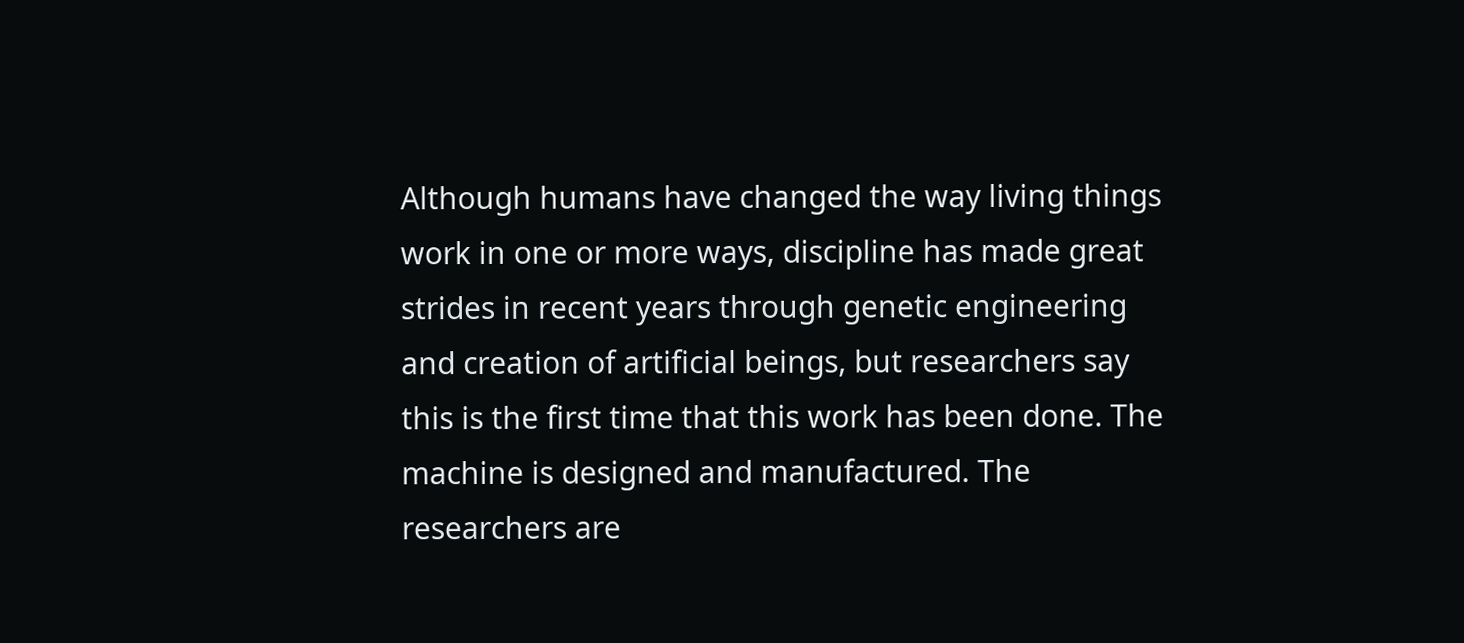Although humans have changed the way living things work in one or more ways, discipline has made great strides in recent years through genetic engineering and creation of artificial beings, but researchers say this is the first time that this work has been done. The machine is designed and manufactured. The researchers are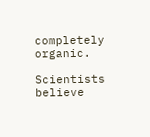completely organic.

Scientists believe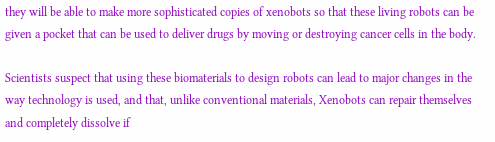they will be able to make more sophisticated copies of xenobots so that these living robots can be given a pocket that can be used to deliver drugs by moving or destroying cancer cells in the body.

Scientists suspect that using these biomaterials to design robots can lead to major changes in the way technology is used, and that, unlike conventional materials, Xenobots can repair themselves and completely dissolve if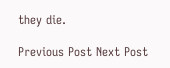they die.

Previous Post Next Post